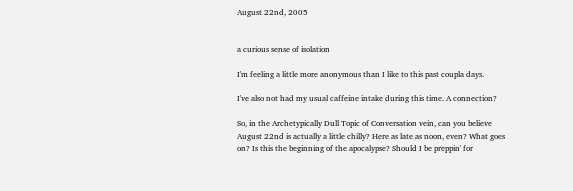August 22nd, 2005


a curious sense of isolation

I'm feeling a little more anonymous than I like to this past coupla days.

I've also not had my usual caffeine intake during this time. A connection?

So, in the Archetypically Dull Topic of Conversation vein, can you believe August 22nd is actually a little chilly? Here as late as noon, even? What goes on? Is this the beginning of the apocalypse? Should I be preppin' for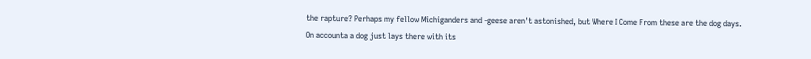the rapture? Perhaps my fellow Michiganders and -geese aren't astonished, but Where I Come From these are the dog days. On accounta a dog just lays there with its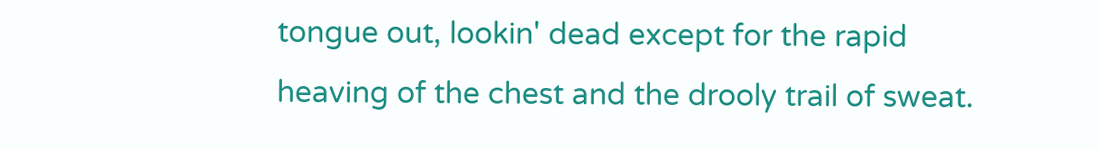tongue out, lookin' dead except for the rapid heaving of the chest and the drooly trail of sweat.